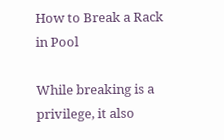How to Break a Rack in Pool

While breaking is a privilege, it also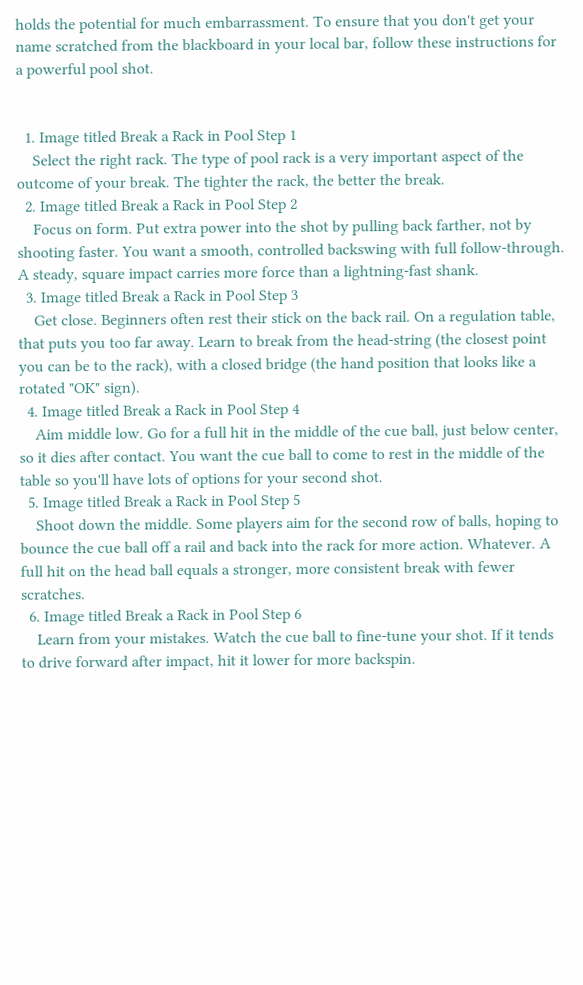holds the potential for much embarrassment. To ensure that you don't get your name scratched from the blackboard in your local bar, follow these instructions for a powerful pool shot.


  1. Image titled Break a Rack in Pool Step 1
    Select the right rack. The type of pool rack is a very important aspect of the outcome of your break. The tighter the rack, the better the break.
  2. Image titled Break a Rack in Pool Step 2
    Focus on form. Put extra power into the shot by pulling back farther, not by shooting faster. You want a smooth, controlled backswing with full follow-through. A steady, square impact carries more force than a lightning-fast shank.
  3. Image titled Break a Rack in Pool Step 3
    Get close. Beginners often rest their stick on the back rail. On a regulation table, that puts you too far away. Learn to break from the head-string (the closest point you can be to the rack), with a closed bridge (the hand position that looks like a rotated "OK" sign).
  4. Image titled Break a Rack in Pool Step 4
    Aim middle low. Go for a full hit in the middle of the cue ball, just below center, so it dies after contact. You want the cue ball to come to rest in the middle of the table so you'll have lots of options for your second shot.
  5. Image titled Break a Rack in Pool Step 5
    Shoot down the middle. Some players aim for the second row of balls, hoping to bounce the cue ball off a rail and back into the rack for more action. Whatever. A full hit on the head ball equals a stronger, more consistent break with fewer scratches.
  6. Image titled Break a Rack in Pool Step 6
    Learn from your mistakes. Watch the cue ball to fine-tune your shot. If it tends to drive forward after impact, hit it lower for more backspin.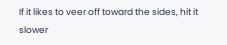If it likes to veer off toward the sides, hit it slower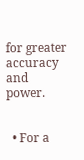for greater accuracy and power.


  • For a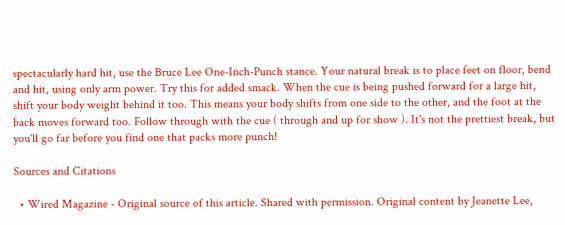spectacularly hard hit, use the Bruce Lee One-Inch-Punch stance. Your natural break is to place feet on floor, bend and hit, using only arm power. Try this for added smack. When the cue is being pushed forward for a large hit, shift your body weight behind it too. This means your body shifts from one side to the other, and the foot at the back moves forward too. Follow through with the cue ( through and up for show ). It's not the prettiest break, but you'll go far before you find one that packs more punch!

Sources and Citations

  • Wired Magazine - Original source of this article. Shared with permission. Original content by Jeanette Lee,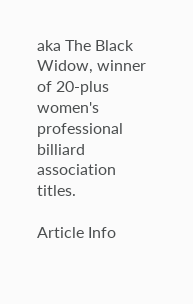aka The Black Widow, winner of 20-plus women's professional billiard association titles.

Article Info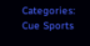Categories: Cue Sports